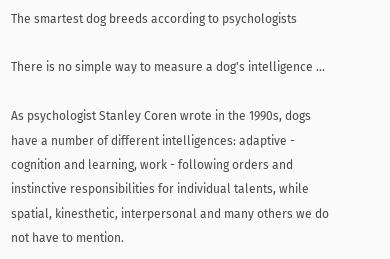The smartest dog breeds according to psychologists

There is no simple way to measure a dog's intelligence ...

As psychologist Stanley Coren wrote in the 1990s, dogs have a number of different intelligences: adaptive - cognition and learning, work - following orders and instinctive responsibilities for individual talents, while spatial, kinesthetic, interpersonal and many others we do not have to mention.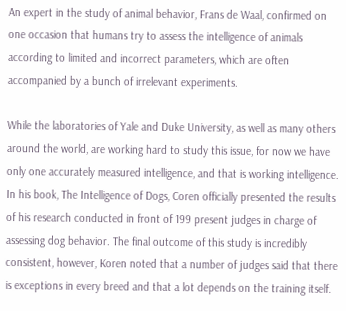An expert in the study of animal behavior, Frans de Waal, confirmed on one occasion that humans try to assess the intelligence of animals according to limited and incorrect parameters, which are often accompanied by a bunch of irrelevant experiments.

While the laboratories of Yale and Duke University, as well as many others around the world, are working hard to study this issue, for now we have only one accurately measured intelligence, and that is working intelligence. In his book, The Intelligence of Dogs, Coren officially presented the results of his research conducted in front of 199 present judges in charge of assessing dog behavior. The final outcome of this study is incredibly consistent, however, Koren noted that a number of judges said that there is exceptions in every breed and that a lot depends on the training itself.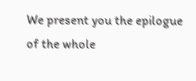We present you the epilogue of the whole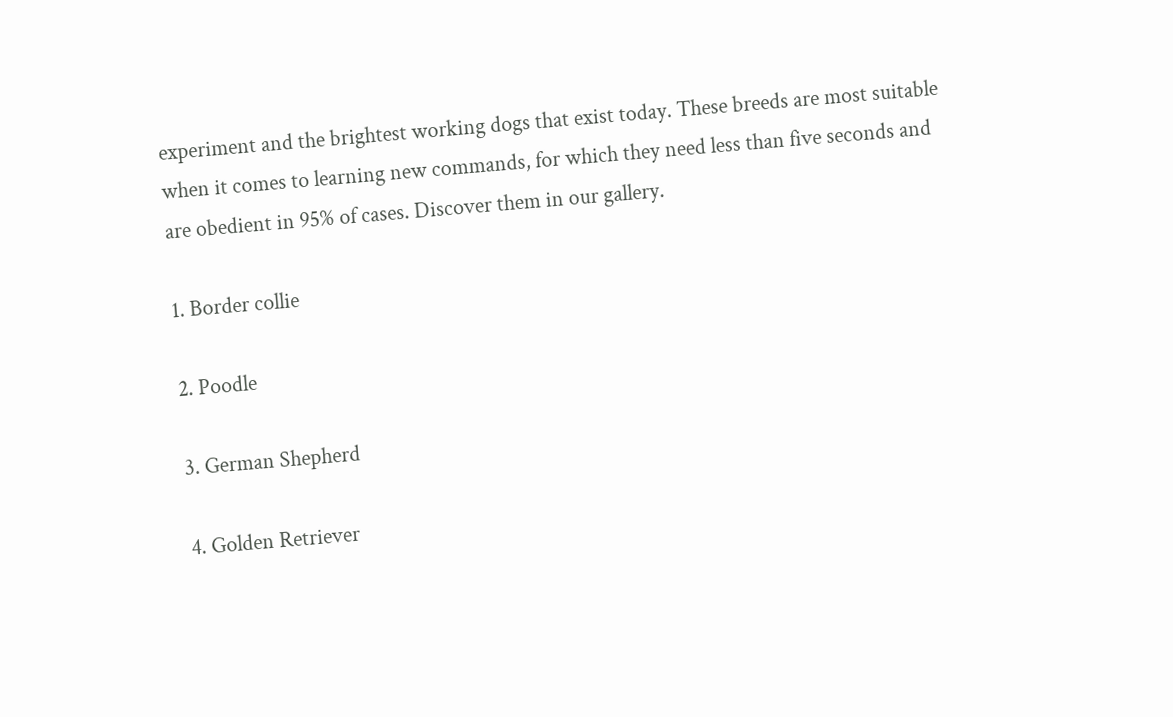experiment and the brightest working dogs that exist today. These breeds are most suitable when it comes to learning new commands, for which they need less than five seconds and are obedient in 95% of cases. Discover them in our gallery.

1. Border collie

2. Poodle

3. German Shepherd

4. Golden Retriever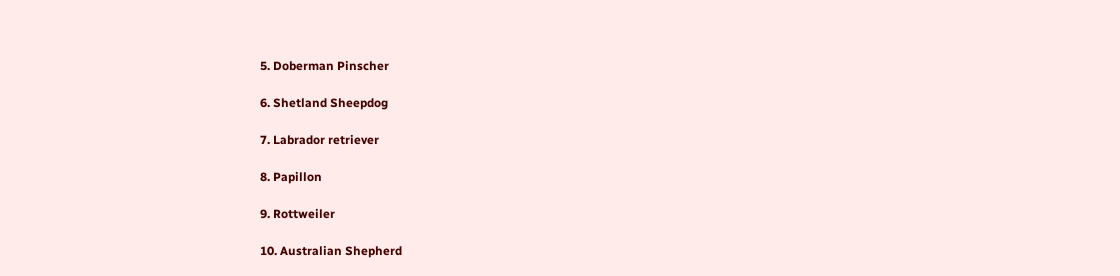5. Doberman Pinscher

6. Shetland Sheepdog

7. Labrador retriever

8. Papillon

9. Rottweiler

10. Australian Shepherd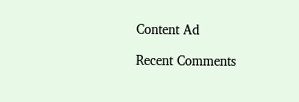Content Ad

Recent Comments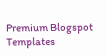Premium Blogspot Templates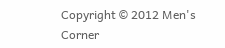Copyright © 2012 Men's Corner